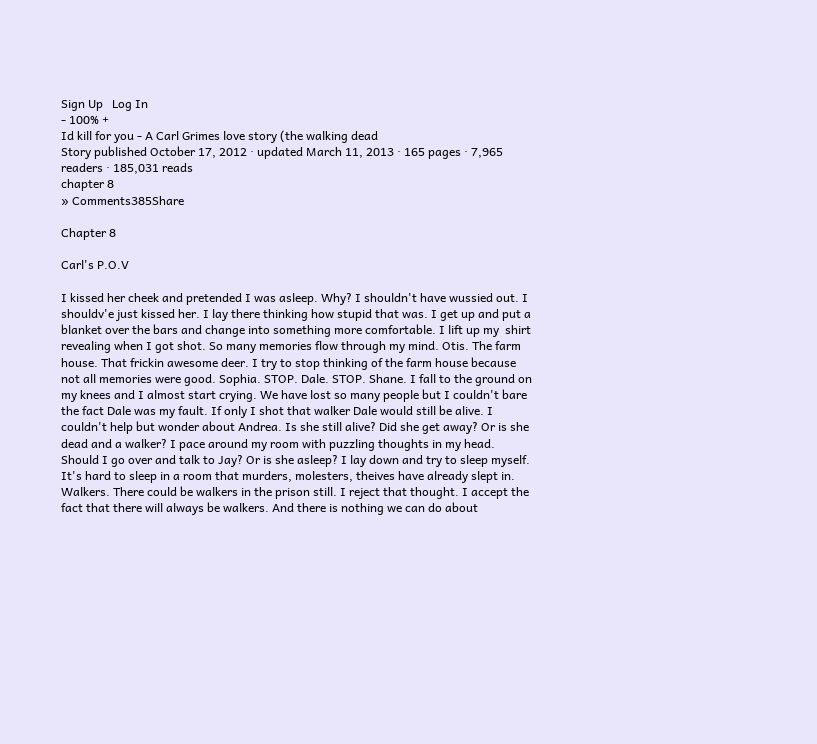Sign Up   Log In
- 100% +
Id kill for you - A Carl Grimes love story (the walking dead
Story published October 17, 2012 · updated March 11, 2013 · 165 pages · 7,965 readers · 185,031 reads
chapter 8
» Comments385Share

Chapter 8

Carl's P.O.V

I kissed her cheek and pretended I was asleep. Why? I shouldn't have wussied out. I shouldv'e just kissed her. I lay there thinking how stupid that was. I get up and put a blanket over the bars and change into something more comfortable. I lift up my  shirt revealing when I got shot. So many memories flow through my mind. Otis. The farm house. That frickin awesome deer. I try to stop thinking of the farm house because not all memories were good. Sophia. STOP. Dale. STOP. Shane. I fall to the ground on my knees and I almost start crying. We have lost so many people but I couldn't bare the fact Dale was my fault. If only I shot that walker Dale would still be alive. I couldn't help but wonder about Andrea. Is she still alive? Did she get away? Or is she dead and a walker? I pace around my room with puzzling thoughts in my head. Should I go over and talk to Jay? Or is she asleep? I lay down and try to sleep myself. It's hard to sleep in a room that murders, molesters, theives have already slept in. Walkers. There could be walkers in the prison still. I reject that thought. I accept the fact that there will always be walkers. And there is nothing we can do about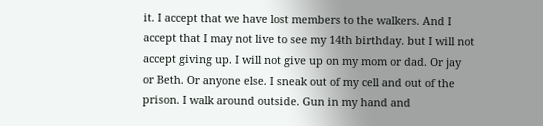it. I accept that we have lost members to the walkers. And I accept that I may not live to see my 14th birthday. but I will not accept giving up. I will not give up on my mom or dad. Or jay or Beth. Or anyone else. I sneak out of my cell and out of the prison. I walk around outside. Gun in my hand and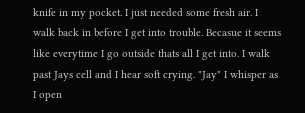knife in my pocket. I just needed some fresh air. I walk back in before I get into trouble. Becasue it seems like everytime I go outside thats all I get into. I walk past Jays cell and I hear soft crying. "Jay" I whisper as I open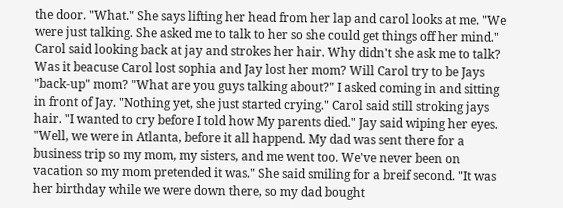the door. "What." She says lifting her head from her lap and carol looks at me. "We were just talking. She asked me to talk to her so she could get things off her mind." Carol said looking back at jay and strokes her hair. Why didn't she ask me to talk? Was it beacuse Carol lost sophia and Jay lost her mom? Will Carol try to be Jays "back-up" mom? "What are you guys talking about?" I asked coming in and sitting in front of Jay. "Nothing yet, she just started crying." Carol said still stroking jays hair. "I wanted to cry before I told how My parents died." Jay said wiping her eyes. "Well, we were in Atlanta, before it all happend. My dad was sent there for a business trip so my mom, my sisters, and me went too. We've never been on vacation so my mom pretended it was." She said smiling for a breif second. "It was her birthday while we were down there, so my dad bought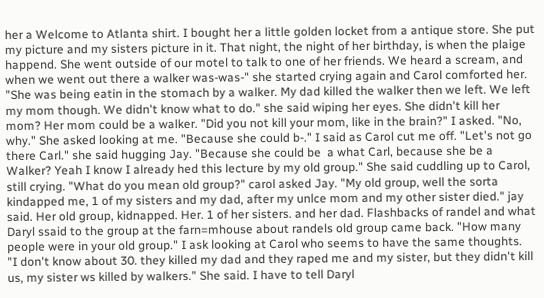her a Welcome to Atlanta shirt. I bought her a little golden locket from a antique store. She put my picture and my sisters picture in it. That night, the night of her birthday, is when the plaige happend. She went outside of our motel to talk to one of her friends. We heard a scream, and when we went out there a walker was-was-" she started crying again and Carol comforted her. "She was being eatin in the stomach by a walker. My dad killed the walker then we left. We left my mom though. We didn't know what to do." she said wiping her eyes. She didn't kill her mom? Her mom could be a walker. "Did you not kill your mom, like in the brain?" I asked. "No, why." She asked looking at me. "Because she could b-." I said as Carol cut me off. "Let's not go there Carl." she said hugging Jay. "Because she could be  a what Carl, because she be a Walker? Yeah I know I already hed this lecture by my old group." She said cuddling up to Carol, still crying. "What do you mean old group?" carol asked Jay. "My old group, well the sorta kindapped me, 1 of my sisters and my dad, after my unlce mom and my other sister died." jay said. Her old group, kidnapped. Her. 1 of her sisters. and her dad. Flashbacks of randel and what Daryl ssaid to the group at the farn=mhouse about randels old group came back. "How many people were in your old group." I ask looking at Carol who seems to have the same thoughts.  "I don't know about 30. they killed my dad and they raped me and my sister, but they didn't kill us, my sister ws killed by walkers." She said. I have to tell Daryl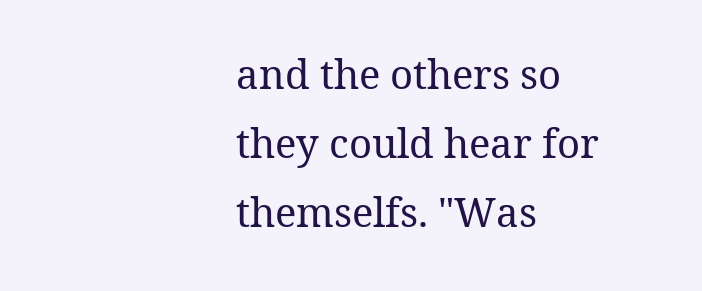and the others so they could hear for themselfs. "Was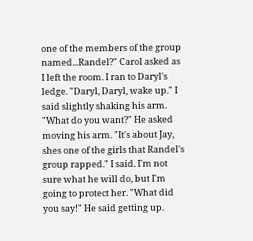one of the members of the group named...Randel?" Carol asked as I left the room. I ran to Daryl's ledge. "Daryl, Daryl, wake up." I said slightly shaking his arm. "What do you want?" He asked moving his arm. "It's about Jay, shes one of the girls that Randel's group rapped." I said. I'm not sure what he will do, but I'm going to protect her. "What did you say!" He said getting up.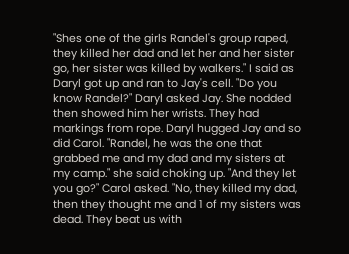"Shes one of the girls Randel's group raped, they killed her dad and let her and her sister go, her sister was killed by walkers." I said as Daryl got up and ran to Jay's cell. "Do you know Randel?" Daryl asked Jay. She nodded then showed him her wrists. They had markings from rope. Daryl hugged Jay and so did Carol. "Randel, he was the one that grabbed me and my dad and my sisters at my camp." she said choking up. "And they let you go?" Carol asked. "No, they killed my dad, then they thought me and 1 of my sisters was dead. They beat us with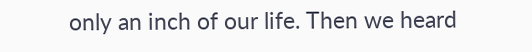only an inch of our life. Then we heard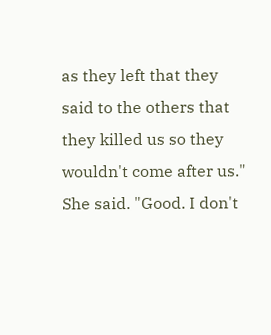as they left that they said to the others that they killed us so they wouldn't come after us." She said. "Good. I don't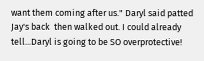want them coming after us." Daryl said patted Jay's back  then walked out. I could already tell...Daryl is going to be SO overprotective!